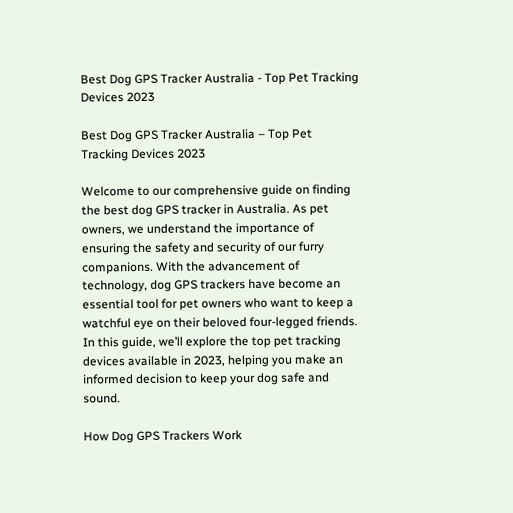Best Dog GPS Tracker Australia - Top Pet Tracking Devices 2023

Best Dog GPS Tracker Australia – Top Pet Tracking Devices 2023

Welcome to our comprehensive guide on finding the best dog GPS tracker in Australia. As pet owners, we understand the importance of ensuring the safety and security of our furry companions. With the advancement of technology, dog GPS trackers have become an essential tool for pet owners who want to keep a watchful eye on their beloved four-legged friends. In this guide, we’ll explore the top pet tracking devices available in 2023, helping you make an informed decision to keep your dog safe and sound.

How Dog GPS Trackers Work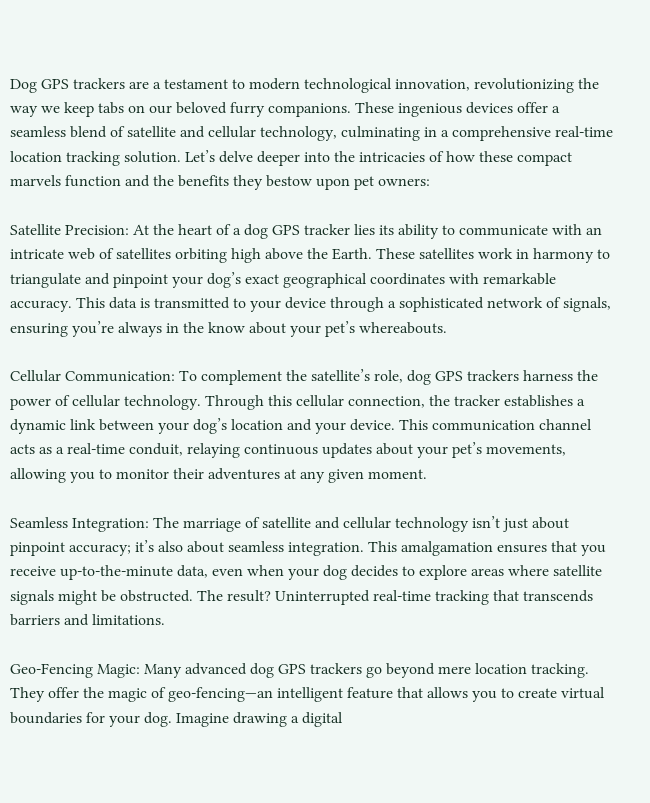Dog GPS trackers are a testament to modern technological innovation, revolutionizing the way we keep tabs on our beloved furry companions. These ingenious devices offer a seamless blend of satellite and cellular technology, culminating in a comprehensive real-time location tracking solution. Let’s delve deeper into the intricacies of how these compact marvels function and the benefits they bestow upon pet owners:

Satellite Precision: At the heart of a dog GPS tracker lies its ability to communicate with an intricate web of satellites orbiting high above the Earth. These satellites work in harmony to triangulate and pinpoint your dog’s exact geographical coordinates with remarkable accuracy. This data is transmitted to your device through a sophisticated network of signals, ensuring you’re always in the know about your pet’s whereabouts.

Cellular Communication: To complement the satellite’s role, dog GPS trackers harness the power of cellular technology. Through this cellular connection, the tracker establishes a dynamic link between your dog’s location and your device. This communication channel acts as a real-time conduit, relaying continuous updates about your pet’s movements, allowing you to monitor their adventures at any given moment.

Seamless Integration: The marriage of satellite and cellular technology isn’t just about pinpoint accuracy; it’s also about seamless integration. This amalgamation ensures that you receive up-to-the-minute data, even when your dog decides to explore areas where satellite signals might be obstructed. The result? Uninterrupted real-time tracking that transcends barriers and limitations.

Geo-Fencing Magic: Many advanced dog GPS trackers go beyond mere location tracking. They offer the magic of geo-fencing—an intelligent feature that allows you to create virtual boundaries for your dog. Imagine drawing a digital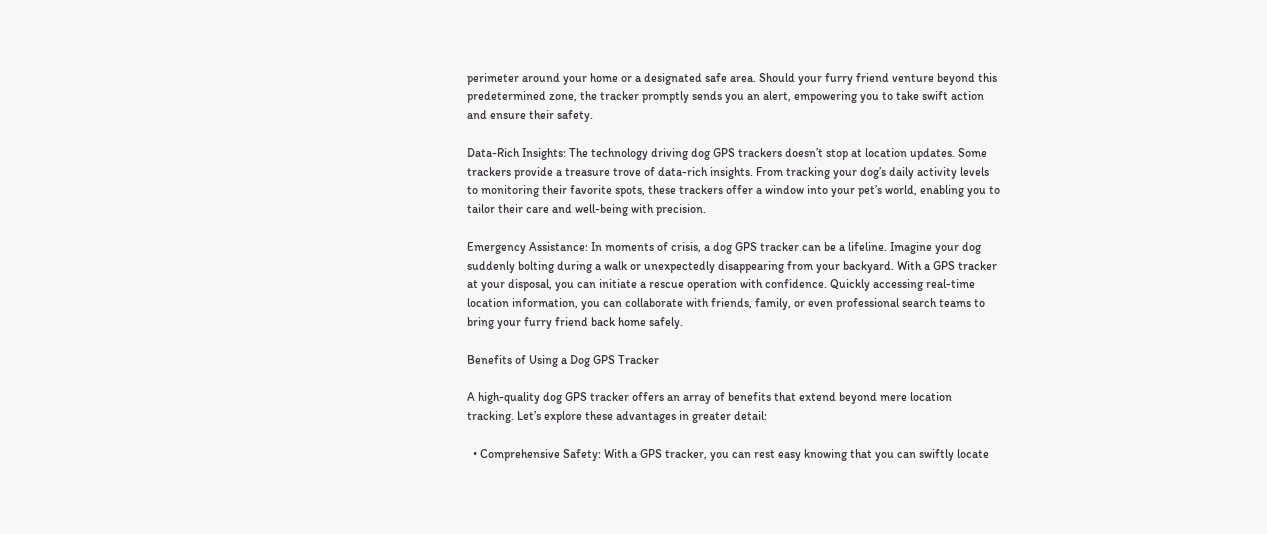perimeter around your home or a designated safe area. Should your furry friend venture beyond this predetermined zone, the tracker promptly sends you an alert, empowering you to take swift action and ensure their safety.

Data-Rich Insights: The technology driving dog GPS trackers doesn’t stop at location updates. Some trackers provide a treasure trove of data-rich insights. From tracking your dog’s daily activity levels to monitoring their favorite spots, these trackers offer a window into your pet’s world, enabling you to tailor their care and well-being with precision.

Emergency Assistance: In moments of crisis, a dog GPS tracker can be a lifeline. Imagine your dog suddenly bolting during a walk or unexpectedly disappearing from your backyard. With a GPS tracker at your disposal, you can initiate a rescue operation with confidence. Quickly accessing real-time location information, you can collaborate with friends, family, or even professional search teams to bring your furry friend back home safely.

Benefits of Using a Dog GPS Tracker

A high-quality dog GPS tracker offers an array of benefits that extend beyond mere location tracking. Let’s explore these advantages in greater detail:

  • Comprehensive Safety: With a GPS tracker, you can rest easy knowing that you can swiftly locate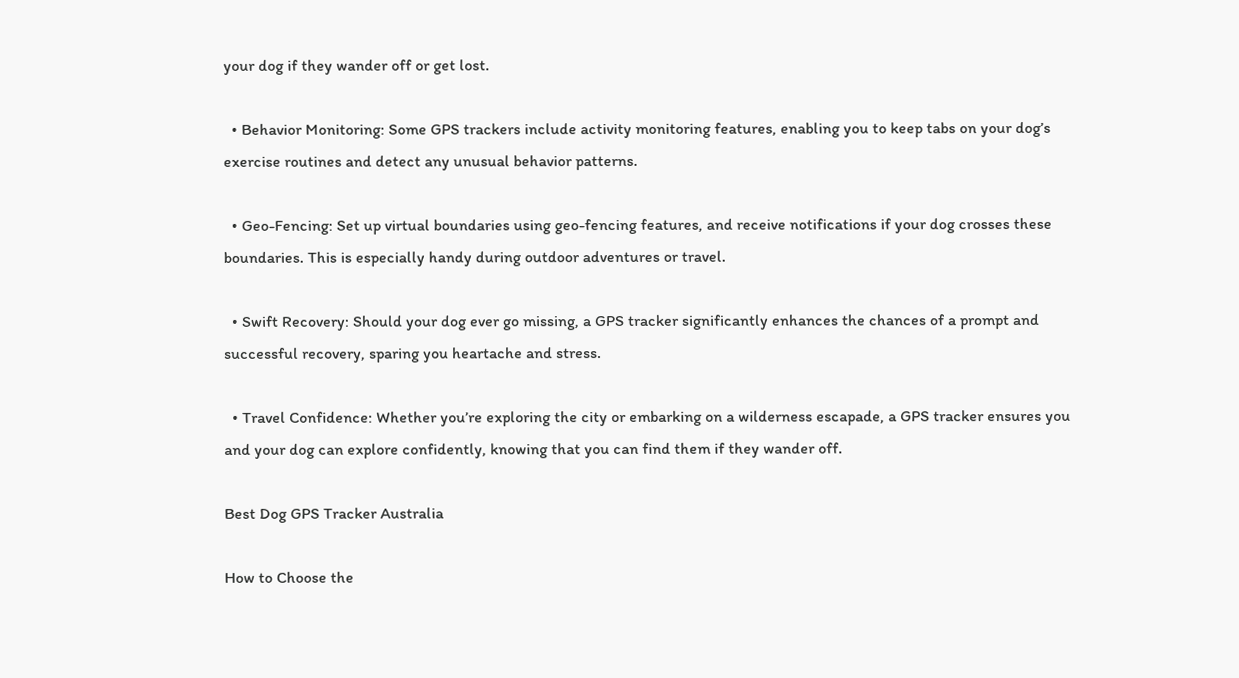your dog if they wander off or get lost.

  • Behavior Monitoring: Some GPS trackers include activity monitoring features, enabling you to keep tabs on your dog’s exercise routines and detect any unusual behavior patterns.

  • Geo-Fencing: Set up virtual boundaries using geo-fencing features, and receive notifications if your dog crosses these boundaries. This is especially handy during outdoor adventures or travel.

  • Swift Recovery: Should your dog ever go missing, a GPS tracker significantly enhances the chances of a prompt and successful recovery, sparing you heartache and stress.

  • Travel Confidence: Whether you’re exploring the city or embarking on a wilderness escapade, a GPS tracker ensures you and your dog can explore confidently, knowing that you can find them if they wander off.

Best Dog GPS Tracker Australia

How to Choose the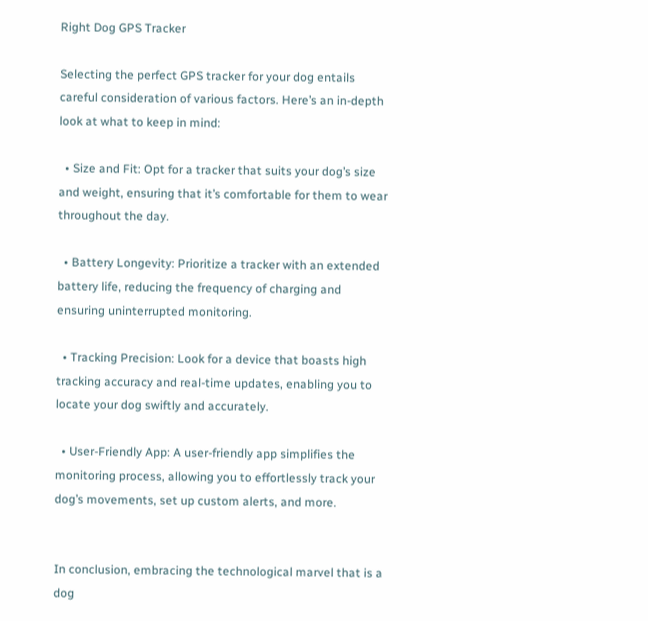Right Dog GPS Tracker

Selecting the perfect GPS tracker for your dog entails careful consideration of various factors. Here’s an in-depth look at what to keep in mind:

  • Size and Fit: Opt for a tracker that suits your dog’s size and weight, ensuring that it’s comfortable for them to wear throughout the day.

  • Battery Longevity: Prioritize a tracker with an extended battery life, reducing the frequency of charging and ensuring uninterrupted monitoring.

  • Tracking Precision: Look for a device that boasts high tracking accuracy and real-time updates, enabling you to locate your dog swiftly and accurately.

  • User-Friendly App: A user-friendly app simplifies the monitoring process, allowing you to effortlessly track your dog’s movements, set up custom alerts, and more.


In conclusion, embracing the technological marvel that is a dog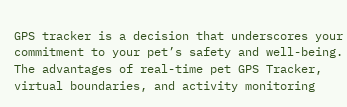GPS tracker is a decision that underscores your commitment to your pet’s safety and well-being. The advantages of real-time pet GPS Tracker, virtual boundaries, and activity monitoring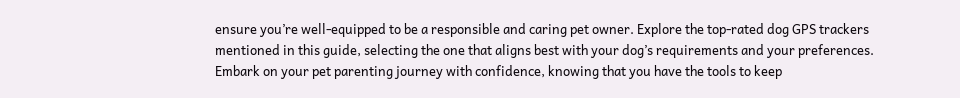ensure you’re well-equipped to be a responsible and caring pet owner. Explore the top-rated dog GPS trackers mentioned in this guide, selecting the one that aligns best with your dog’s requirements and your preferences. Embark on your pet parenting journey with confidence, knowing that you have the tools to keep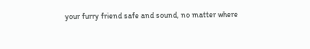your furry friend safe and sound, no matter where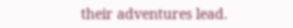their adventures lead.